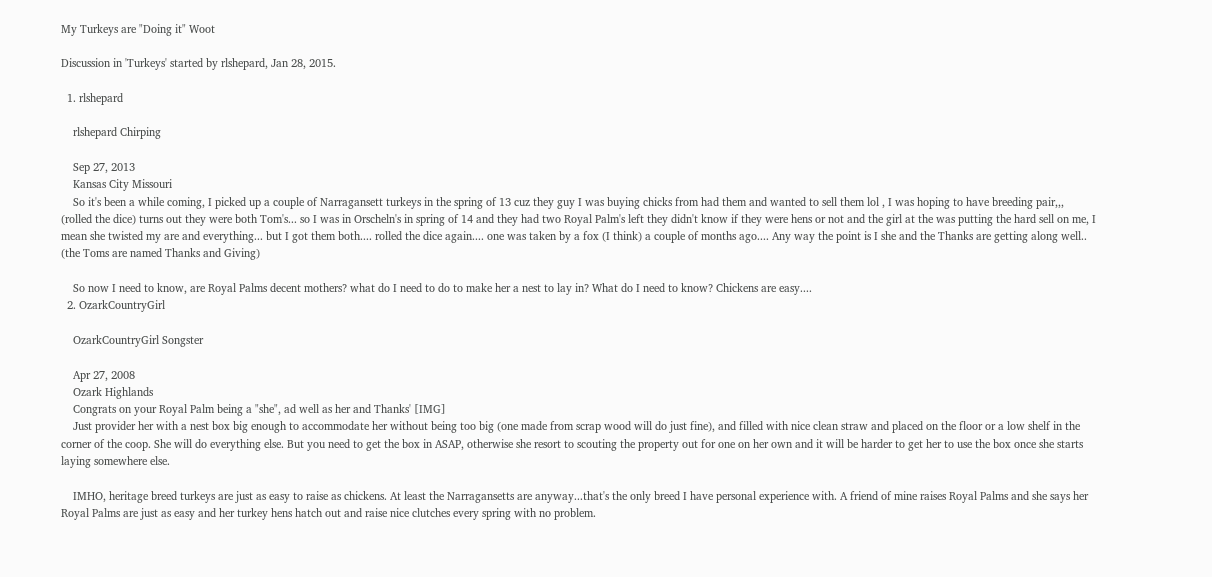My Turkeys are "Doing it" Woot

Discussion in 'Turkeys' started by rlshepard, Jan 28, 2015.

  1. rlshepard

    rlshepard Chirping

    Sep 27, 2013
    Kansas City Missouri
    So it's been a while coming, I picked up a couple of Narragansett turkeys in the spring of 13 cuz they guy I was buying chicks from had them and wanted to sell them lol , I was hoping to have breeding pair,,, (rolled the dice) turns out they were both Tom's... so I was in Orscheln's in spring of 14 and they had two Royal Palm's left they didn't know if they were hens or not and the girl at the was putting the hard sell on me, I mean she twisted my are and everything... but I got them both.... rolled the dice again.... one was taken by a fox (I think) a couple of months ago.... Any way the point is I she and the Thanks are getting along well.. (the Toms are named Thanks and Giving)

    So now I need to know, are Royal Palms decent mothers? what do I need to do to make her a nest to lay in? What do I need to know? Chickens are easy....
  2. OzarkCountryGirl

    OzarkCountryGirl Songster

    Apr 27, 2008
    Ozark Highlands
    Congrats on your Royal Palm being a "she", ad well as her and Thanks' [IMG]
    Just provider her with a nest box big enough to accommodate her without being too big (one made from scrap wood will do just fine), and filled with nice clean straw and placed on the floor or a low shelf in the corner of the coop. She will do everything else. But you need to get the box in ASAP, otherwise she resort to scouting the property out for one on her own and it will be harder to get her to use the box once she starts laying somewhere else.

    IMHO, heritage breed turkeys are just as easy to raise as chickens. At least the Narragansetts are anyway...that's the only breed I have personal experience with. A friend of mine raises Royal Palms and she says her Royal Palms are just as easy and her turkey hens hatch out and raise nice clutches every spring with no problem.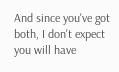And since you've got both, I don't expect you will have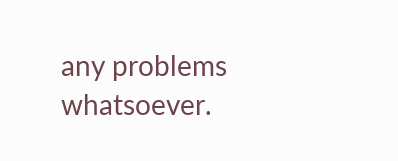any problems whatsoever.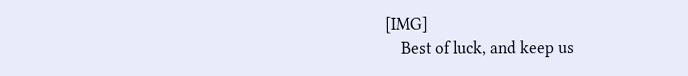[IMG]
    Best of luck, and keep us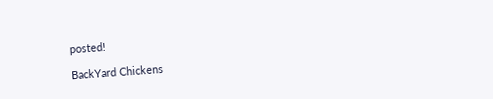posted!

BackYard Chickens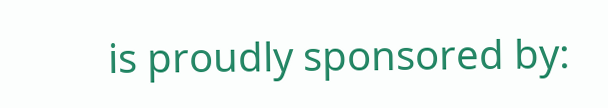is proudly sponsored by: